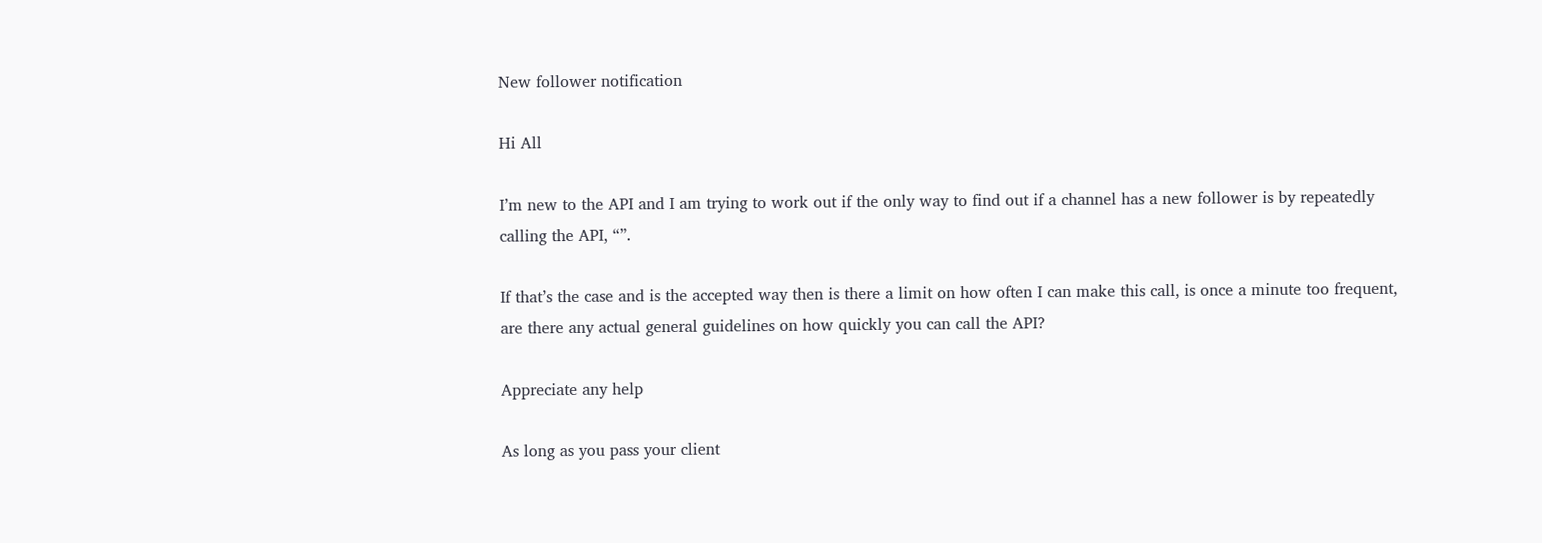New follower notification

Hi All

I’m new to the API and I am trying to work out if the only way to find out if a channel has a new follower is by repeatedly calling the API, “”.

If that’s the case and is the accepted way then is there a limit on how often I can make this call, is once a minute too frequent, are there any actual general guidelines on how quickly you can call the API?

Appreciate any help

As long as you pass your client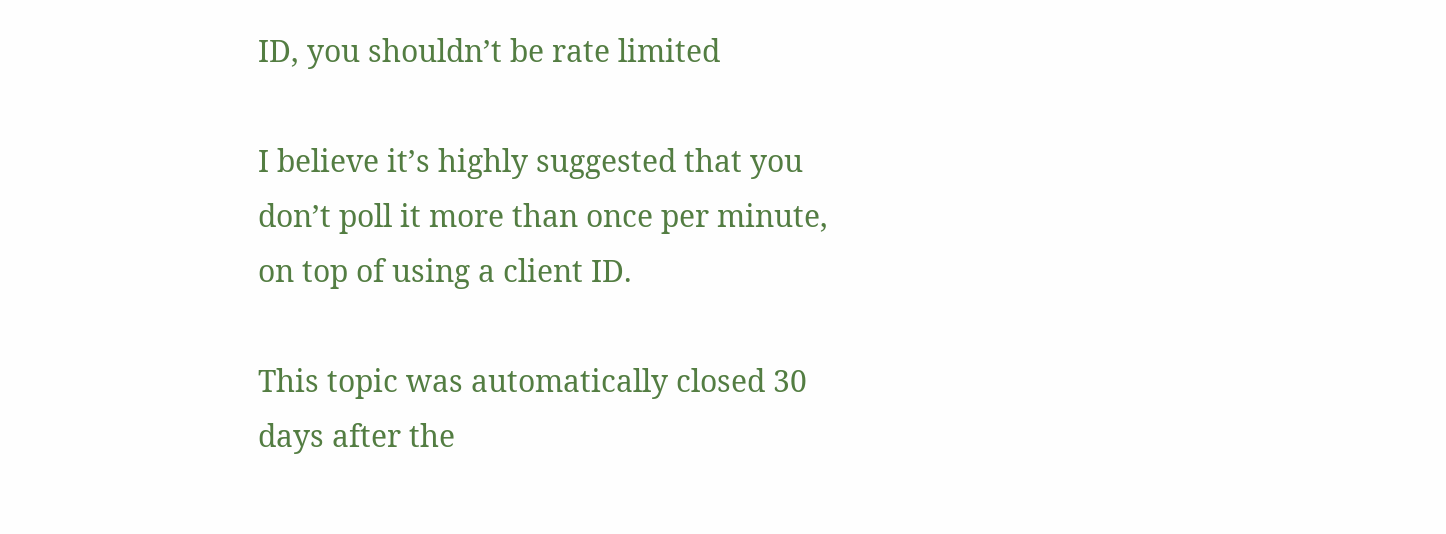ID, you shouldn’t be rate limited

I believe it’s highly suggested that you don’t poll it more than once per minute, on top of using a client ID.

This topic was automatically closed 30 days after the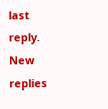last reply. New replies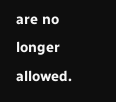are no longer allowed.